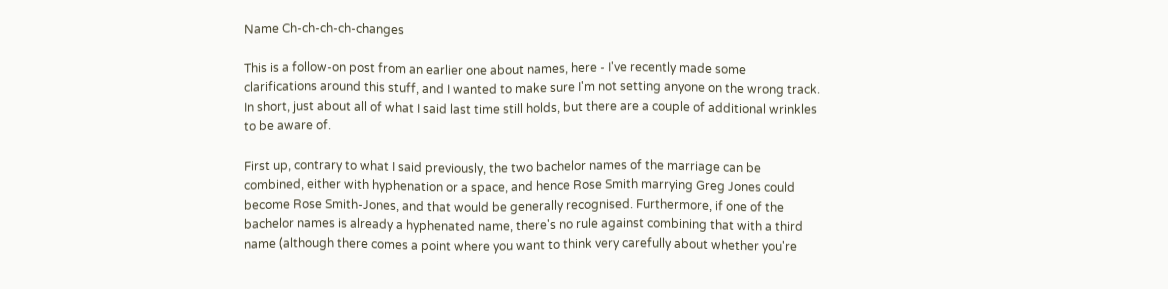Name Ch-ch-ch-ch-changes

This is a follow-on post from an earlier one about names, here - I've recently made some clarifications around this stuff, and I wanted to make sure I'm not setting anyone on the wrong track. In short, just about all of what I said last time still holds, but there are a couple of additional wrinkles to be aware of.

First up, contrary to what I said previously, the two bachelor names of the marriage can be combined, either with hyphenation or a space, and hence Rose Smith marrying Greg Jones could become Rose Smith-Jones, and that would be generally recognised. Furthermore, if one of the bachelor names is already a hyphenated name, there's no rule against combining that with a third name (although there comes a point where you want to think very carefully about whether you're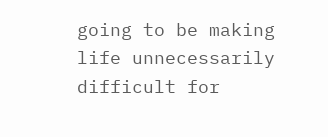going to be making life unnecessarily difficult for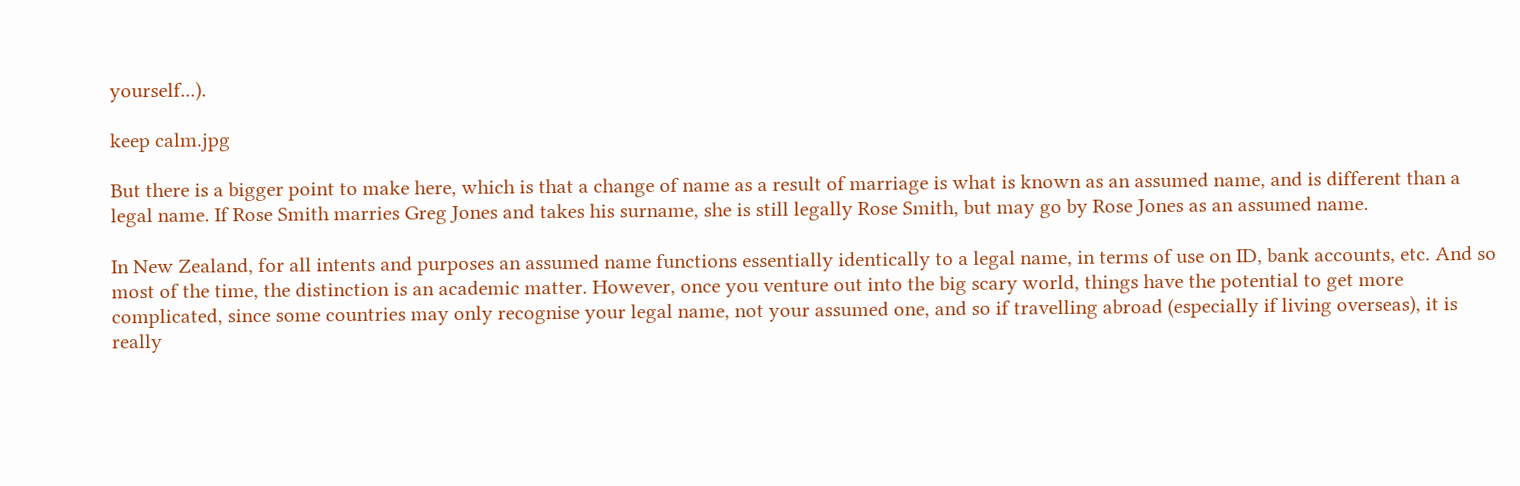yourself...).

keep calm.jpg

But there is a bigger point to make here, which is that a change of name as a result of marriage is what is known as an assumed name, and is different than a legal name. If Rose Smith marries Greg Jones and takes his surname, she is still legally Rose Smith, but may go by Rose Jones as an assumed name.

In New Zealand, for all intents and purposes an assumed name functions essentially identically to a legal name, in terms of use on ID, bank accounts, etc. And so most of the time, the distinction is an academic matter. However, once you venture out into the big scary world, things have the potential to get more complicated, since some countries may only recognise your legal name, not your assumed one, and so if travelling abroad (especially if living overseas), it is really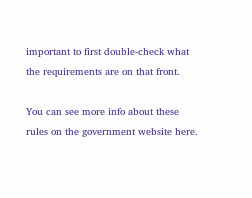important to first double-check what the requirements are on that front.

You can see more info about these rules on the government website here.